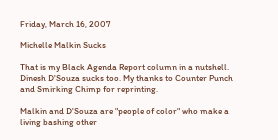Friday, March 16, 2007

Michelle Malkin Sucks

That is my Black Agenda Report column in a nutshell. Dinesh D'Souza sucks too. My thanks to Counter Punch and Smirking Chimp for reprinting.

Malkin and D'Souza are "people of color" who make a living bashing other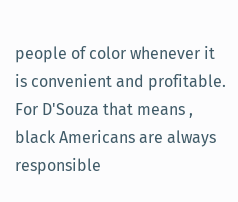people of color whenever it is convenient and profitable. For D'Souza that means , black Americans are always responsible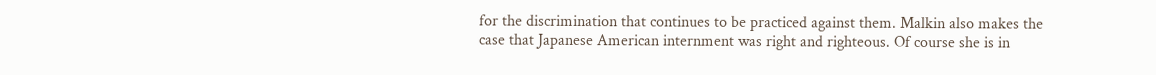for the discrimination that continues to be practiced against them. Malkin also makes the case that Japanese American internment was right and righteous. Of course she is in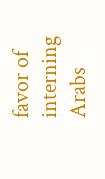favor of interning Arabs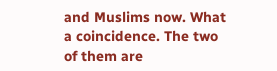and Muslims now. What a coincidence. The two of them are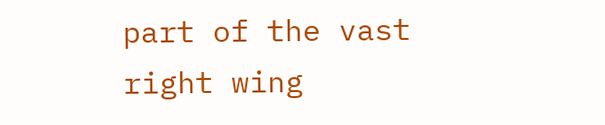part of the vast right wing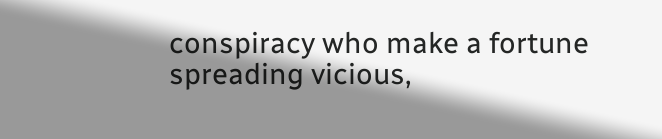conspiracy who make a fortune spreading vicious,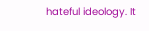hateful ideology. It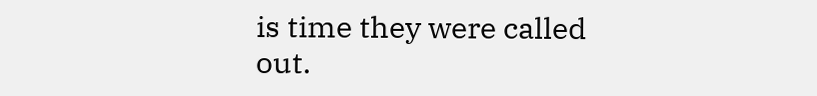is time they were called out.